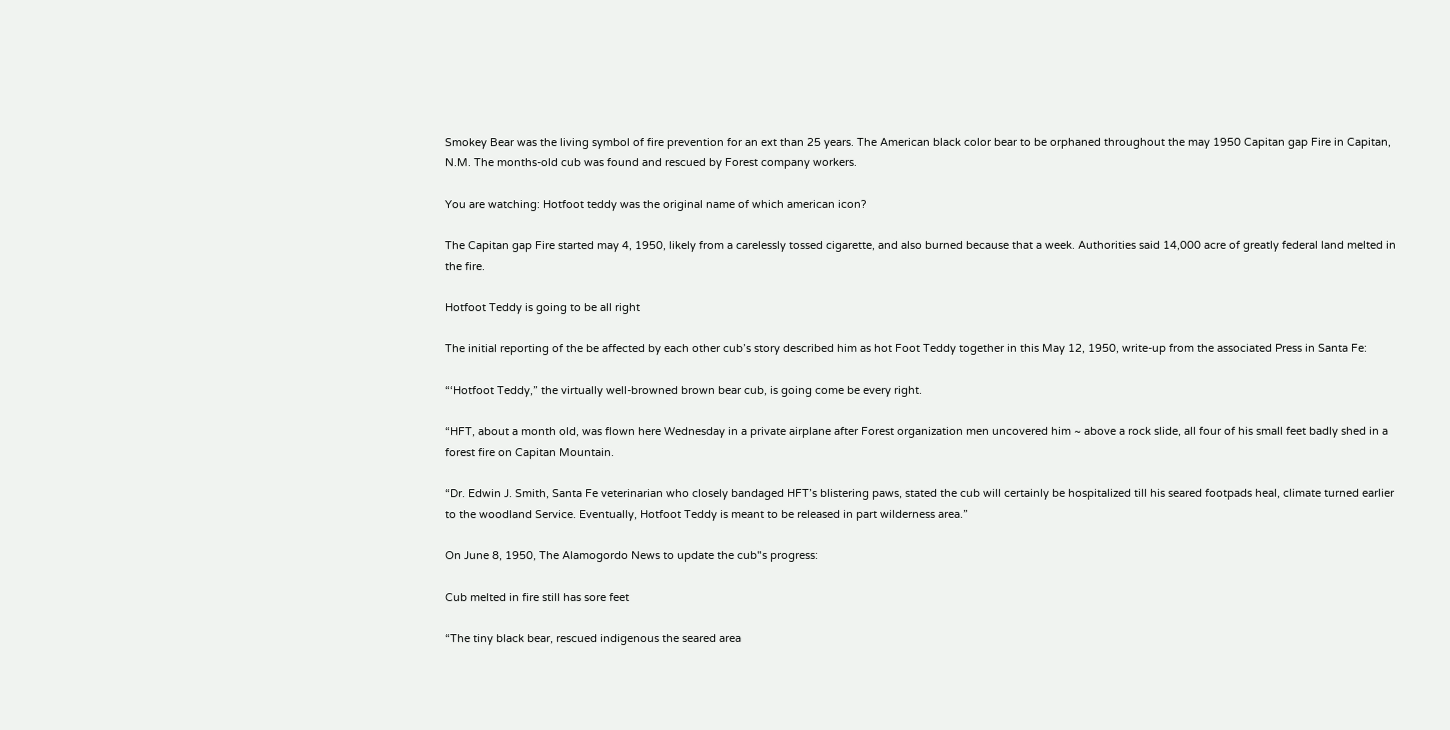Smokey Bear was the living symbol of fire prevention for an ext than 25 years. The American black color bear to be orphaned throughout the may 1950 Capitan gap Fire in Capitan, N.M. The months-old cub was found and rescued by Forest company workers.

You are watching: Hotfoot teddy was the original name of which american icon?

The Capitan gap Fire started may 4, 1950, likely from a carelessly tossed cigarette, and also burned because that a week. Authorities said 14,000 acre of greatly federal land melted in the fire.

Hotfoot Teddy is going to be all right

The initial reporting of the be affected by each other cub’s story described him as hot Foot Teddy together in this May 12, 1950, write-up from the associated Press in Santa Fe:

“‘Hotfoot Teddy,” the virtually well-browned brown bear cub, is going come be every right.

“HFT, about a month old, was flown here Wednesday in a private airplane after Forest organization men uncovered him ~ above a rock slide, all four of his small feet badly shed in a forest fire on Capitan Mountain.

“Dr. Edwin J. Smith, Santa Fe veterinarian who closely bandaged HFT’s blistering paws, stated the cub will certainly be hospitalized till his seared footpads heal, climate turned earlier to the woodland Service. Eventually, Hotfoot Teddy is meant to be released in part wilderness area.”

On June 8, 1950, The Alamogordo News to update the cub"s progress:

Cub melted in fire still has sore feet

“The tiny black bear, rescued indigenous the seared area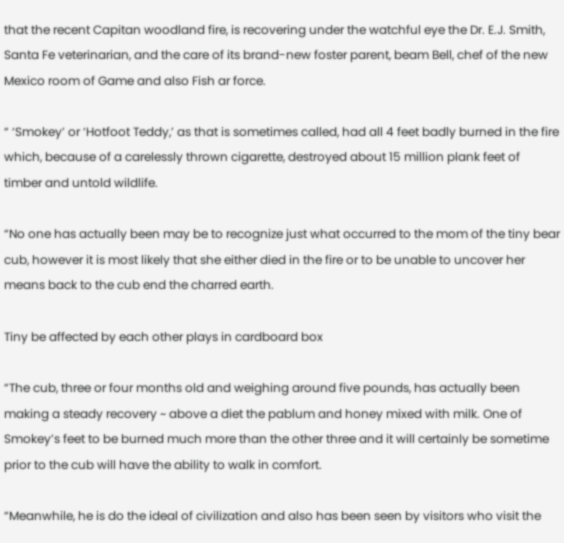that the recent Capitan woodland fire, is recovering under the watchful eye the Dr. E.J. Smith, Santa Fe veterinarian, and the care of its brand-new foster parent, beam Bell, chef of the new Mexico room of Game and also Fish ar force.

“ ‘Smokey’ or ‘Hotfoot Teddy,’ as that is sometimes called, had all 4 feet badly burned in the fire which, because of a carelessly thrown cigarette, destroyed about 15 million plank feet of timber and untold wildlife.

“No one has actually been may be to recognize just what occurred to the mom of the tiny bear cub, however it is most likely that she either died in the fire or to be unable to uncover her means back to the cub end the charred earth.

Tiny be affected by each other plays in cardboard box

“The cub, three or four months old and weighing around five pounds, has actually been making a steady recovery ~ above a diet the pablum and honey mixed with milk. One of Smokey’s feet to be burned much more than the other three and it will certainly be sometime prior to the cub will have the ability to walk in comfort.

“Meanwhile, he is do the ideal of civilization and also has been seen by visitors who visit the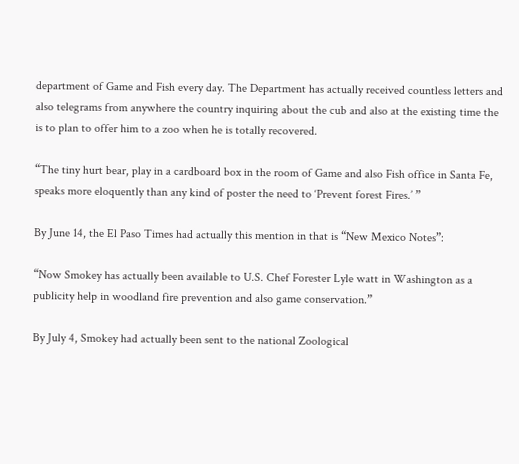department of Game and Fish every day. The Department has actually received countless letters and also telegrams from anywhere the country inquiring about the cub and also at the existing time the is to plan to offer him to a zoo when he is totally recovered.

“The tiny hurt bear, play in a cardboard box in the room of Game and also Fish office in Santa Fe, speaks more eloquently than any kind of poster the need to ‘Prevent forest Fires.’ ”

By June 14, the El Paso Times had actually this mention in that is “New Mexico Notes”:

“Now Smokey has actually been available to U.S. Chef Forester Lyle watt in Washington as a publicity help in woodland fire prevention and also game conservation.”

By July 4, Smokey had actually been sent to the national Zoological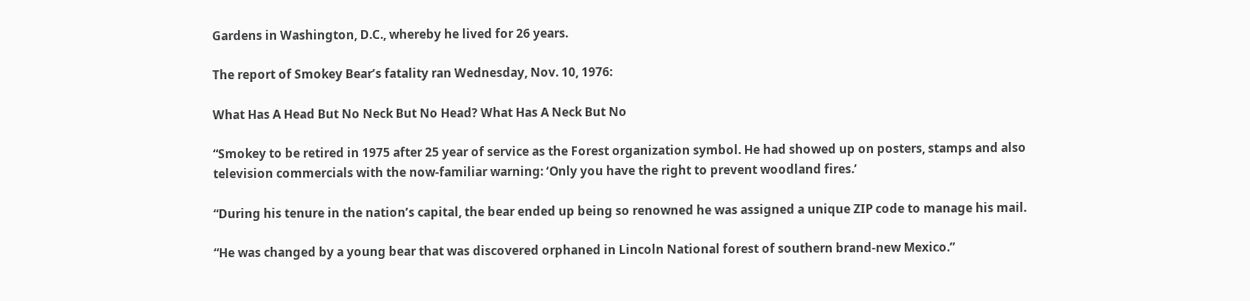Gardens in Washington, D.C., whereby he lived for 26 years.

The report of Smokey Bear’s fatality ran Wednesday, Nov. 10, 1976:

What Has A Head But No Neck But No Head? What Has A Neck But No

“Smokey to be retired in 1975 after 25 year of service as the Forest organization symbol. He had showed up on posters, stamps and also television commercials with the now-familiar warning: ‘Only you have the right to prevent woodland fires.’

“During his tenure in the nation’s capital, the bear ended up being so renowned he was assigned a unique ZIP code to manage his mail.

“He was changed by a young bear that was discovered orphaned in Lincoln National forest of southern brand-new Mexico.”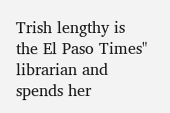Trish lengthy is the El Paso Times" librarian and spends her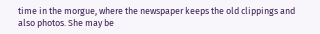time in the morgue, where the newspaper keeps the old clippings and also photos. She may be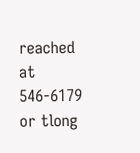reached at 546-6179 or tlong